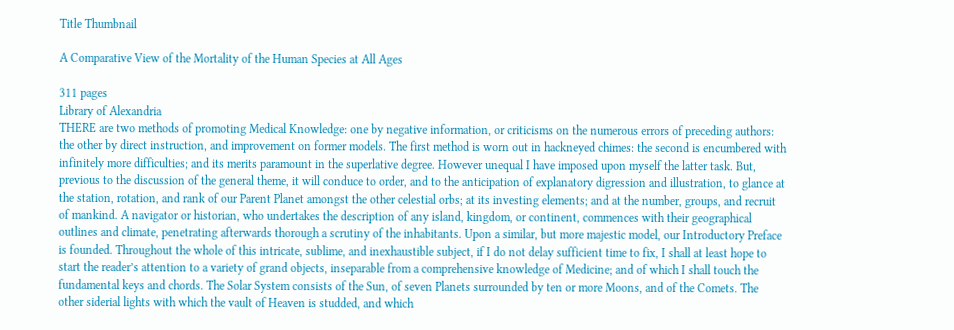Title Thumbnail

A Comparative View of the Mortality of the Human Species at All Ages

311 pages
Library of Alexandria
THERE are two methods of promoting Medical Knowledge: one by negative information, or criticisms on the numerous errors of preceding authors: the other by direct instruction, and improvement on former models. The first method is worn out in hackneyed chimes: the second is encumbered with infinitely more difficulties; and its merits paramount in the superlative degree. However unequal I have imposed upon myself the latter task. But, previous to the discussion of the general theme, it will conduce to order, and to the anticipation of explanatory digression and illustration, to glance at the station, rotation, and rank of our Parent Planet amongst the other celestial orbs; at its investing elements; and at the number, groups, and recruit of mankind. A navigator or historian, who undertakes the description of any island, kingdom, or continent, commences with their geographical outlines and climate, penetrating afterwards thorough a scrutiny of the inhabitants. Upon a similar, but more majestic model, our Introductory Preface is founded. Throughout the whole of this intricate, sublime, and inexhaustible subject, if I do not delay sufficient time to fix, I shall at least hope to start the reader’s attention to a variety of grand objects, inseparable from a comprehensive knowledge of Medicine; and of which I shall touch the fundamental keys and chords. The Solar System consists of the Sun, of seven Planets surrounded by ten or more Moons, and of the Comets. The other siderial lights with which the vault of Heaven is studded, and which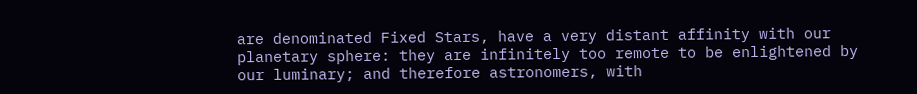are denominated Fixed Stars, have a very distant affinity with our planetary sphere: they are infinitely too remote to be enlightened by our luminary; and therefore astronomers, with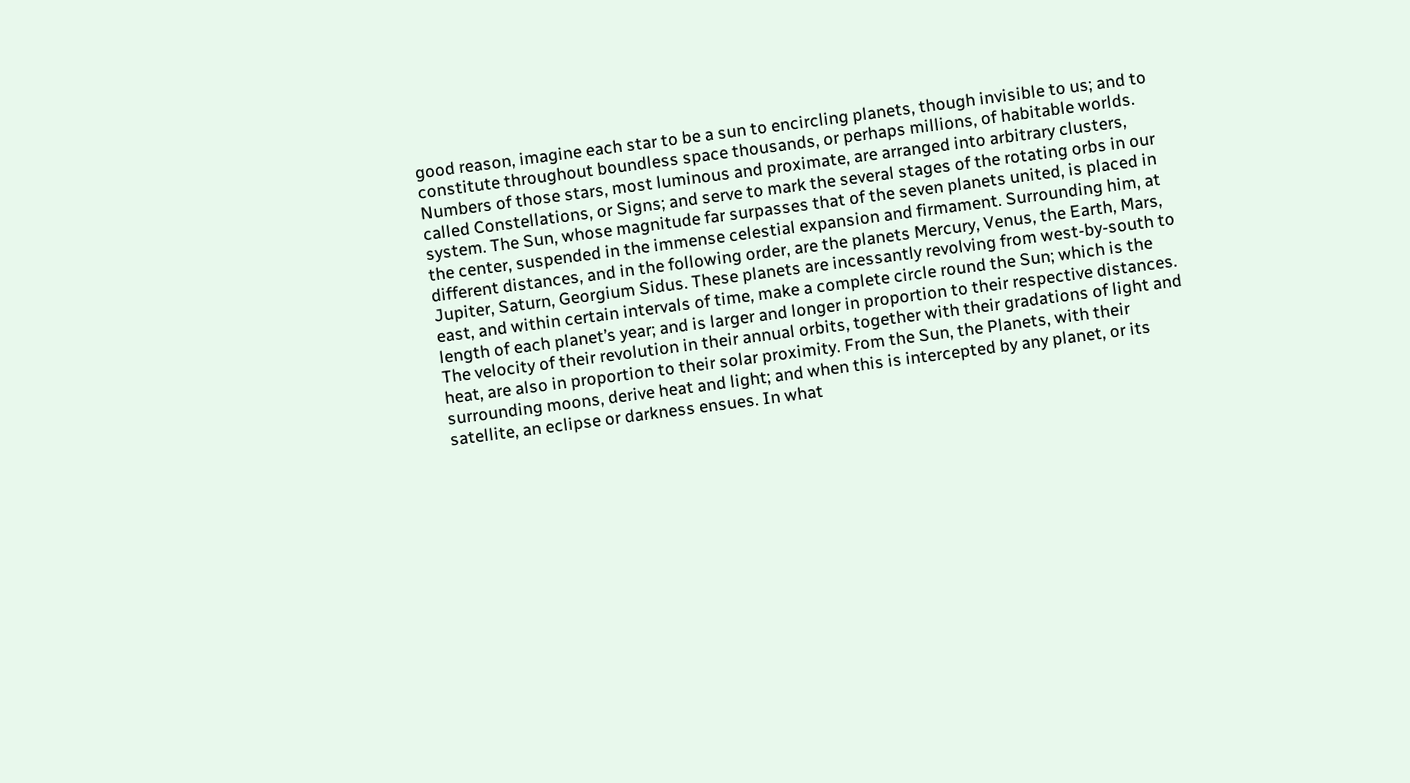good reason, imagine each star to be a sun to encircling planets, though invisible to us; and to constitute throughout boundless space thousands, or perhaps millions, of habitable worlds. Numbers of those stars, most luminous and proximate, are arranged into arbitrary clusters, called Constellations, or Signs; and serve to mark the several stages of the rotating orbs in our system. The Sun, whose magnitude far surpasses that of the seven planets united, is placed in the center, suspended in the immense celestial expansion and firmament. Surrounding him, at different distances, and in the following order, are the planets Mercury, Venus, the Earth, Mars, Jupiter, Saturn, Georgium Sidus. These planets are incessantly revolving from west-by-south to east, and within certain intervals of time, make a complete circle round the Sun; which is the length of each planet’s year; and is larger and longer in proportion to their respective distances. The velocity of their revolution in their annual orbits, together with their gradations of light and heat, are also in proportion to their solar proximity. From the Sun, the Planets, with their surrounding moons, derive heat and light; and when this is intercepted by any planet, or its satellite, an eclipse or darkness ensues. In what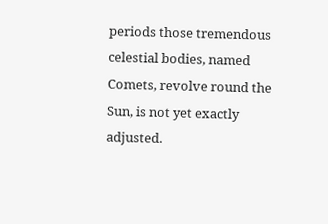periods those tremendous celestial bodies, named Comets, revolve round the Sun, is not yet exactly adjusted.